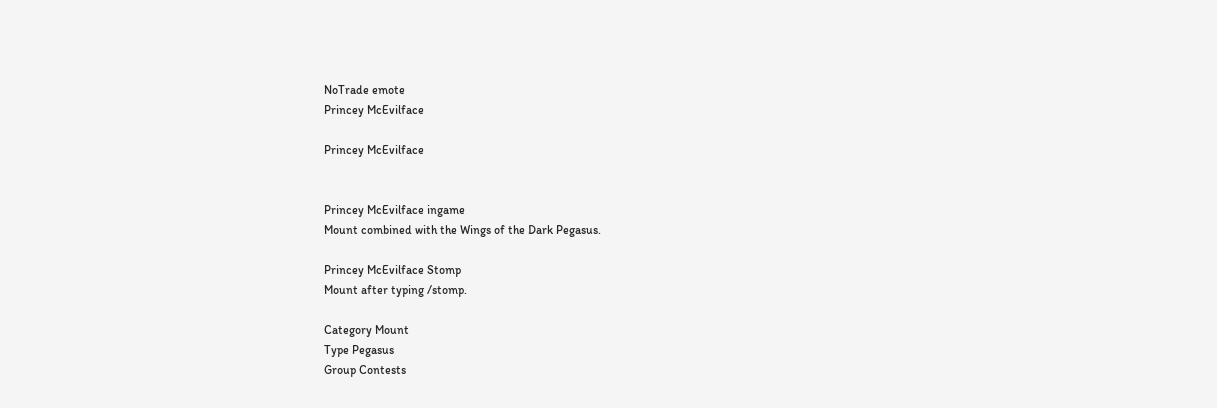NoTrade emote
Princey McEvilface

Princey McEvilface


Princey McEvilface ingame
Mount combined with the Wings of the Dark Pegasus.

Princey McEvilface Stomp
Mount after typing /stomp.

Category Mount
Type Pegasus
Group Contests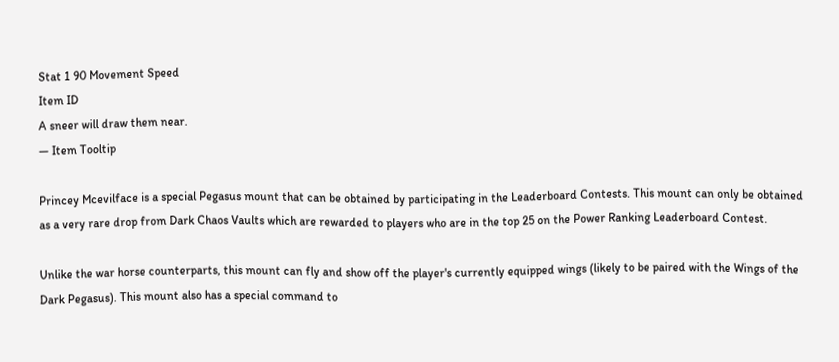Stat 1 90 Movement Speed
Item ID
A sneer will draw them near.
— Item Tooltip

Princey Mcevilface is a special Pegasus mount that can be obtained by participating in the Leaderboard Contests. This mount can only be obtained as a very rare drop from Dark Chaos Vaults which are rewarded to players who are in the top 25 on the Power Ranking Leaderboard Contest.

Unlike the war horse counterparts, this mount can fly and show off the player's currently equipped wings (likely to be paired with the Wings of the Dark Pegasus). This mount also has a special command to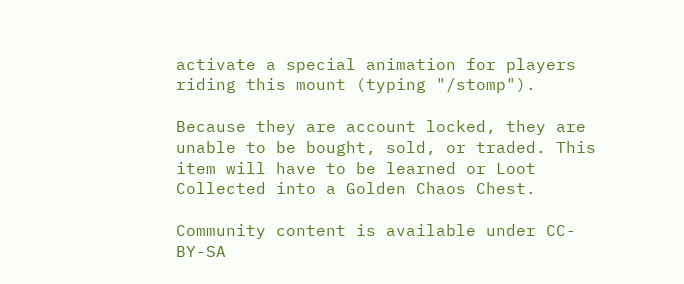activate a special animation for players riding this mount (typing "/stomp").

Because they are account locked, they are unable to be bought, sold, or traded. This item will have to be learned or Loot Collected into a Golden Chaos Chest.

Community content is available under CC-BY-SA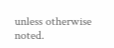unless otherwise noted.